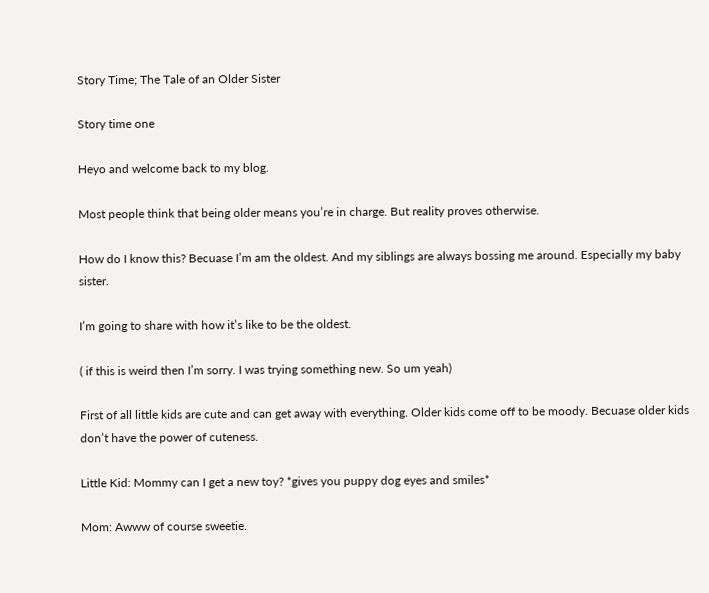Story Time; The Tale of an Older Sister

Story time one

Heyo and welcome back to my blog.

Most people think that being older means you’re in charge. But reality proves otherwise.

How do I know this? Becuase I’m am the oldest. And my siblings are always bossing me around. Especially my baby sister.

I’m going to share with how it’s like to be the oldest.

( if this is weird then I’m sorry. I was trying something new. So um yeah)

First of all little kids are cute and can get away with everything. Older kids come off to be moody. Becuase older kids don’t have the power of cuteness.

Little Kid: Mommy can I get a new toy? *gives you puppy dog eyes and smiles*

Mom: Awww of course sweetie.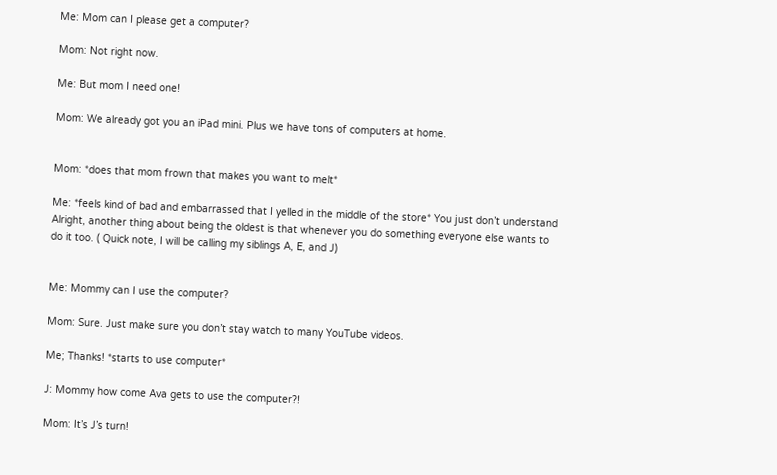Me: Mom can I please get a computer?

Mom: Not right now.

Me: But mom I need one!

Mom: We already got you an iPad mini. Plus we have tons of computers at home.


Mom: *does that mom frown that makes you want to melt*

Me: *feels kind of bad and embarrassed that I yelled in the middle of the store* You just don’t understand
Alright, another thing about being the oldest is that whenever you do something everyone else wants to do it too. ( Quick note, I will be calling my siblings A, E, and J)


Me: Mommy can I use the computer?

Mom: Sure. Just make sure you don’t stay watch to many YouTube videos.

Me; Thanks! *starts to use computer*

J: Mommy how come Ava gets to use the computer?!

Mom: It’s J’s turn!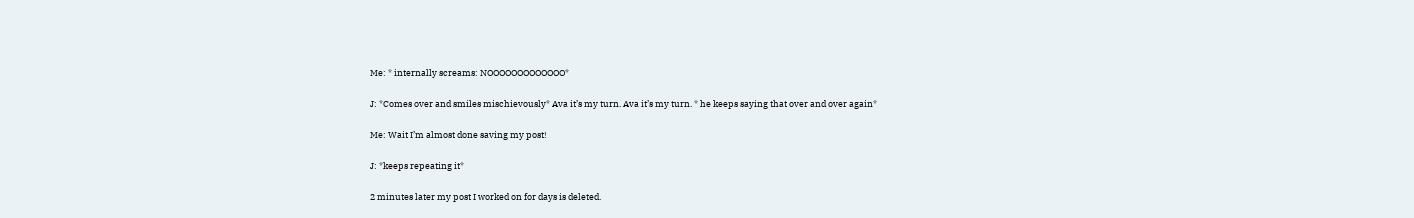Me: * internally screams: NOOOOOOOOOOOOO*

J: *Comes over and smiles mischievously* Ava it’s my turn. Ava it’s my turn. * he keeps saying that over and over again*

Me: Wait I’m almost done saving my post!

J: *keeps repeating it*

2 minutes later my post I worked on for days is deleted.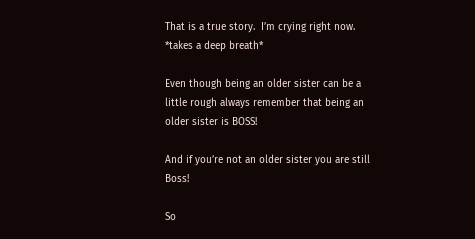That is a true story.  I’m crying right now. *takes a deep breath*

Even though being an older sister can be a little rough always remember that being an older sister is BOSS!

And if you’re not an older sister you are still Boss!

So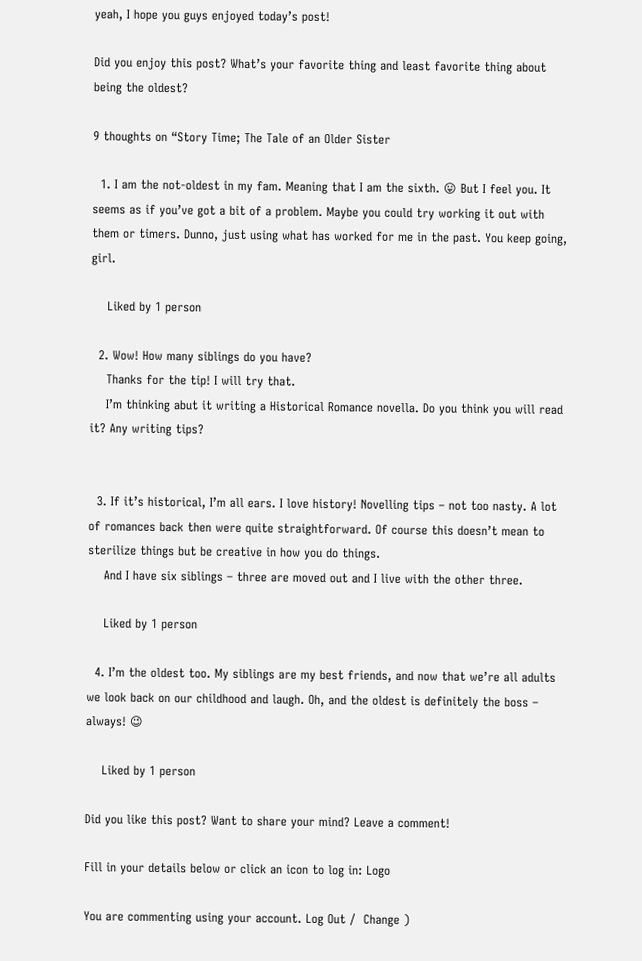yeah, I hope you guys enjoyed today’s post!

Did you enjoy this post? What’s your favorite thing and least favorite thing about being the oldest?

9 thoughts on “Story Time; The Tale of an Older Sister

  1. I am the not-oldest in my fam. Meaning that I am the sixth. 😛 But I feel you. It seems as if you’ve got a bit of a problem. Maybe you could try working it out with them or timers. Dunno, just using what has worked for me in the past. You keep going, girl.

    Liked by 1 person

  2. Wow! How many siblings do you have?
    Thanks for the tip! I will try that.
    I’m thinking abut it writing a Historical Romance novella. Do you think you will read it? Any writing tips?


  3. If it’s historical, I’m all ears. I love history! Novelling tips – not too nasty. A lot of romances back then were quite straightforward. Of course this doesn’t mean to sterilize things but be creative in how you do things.
    And I have six siblings – three are moved out and I live with the other three.

    Liked by 1 person

  4. I’m the oldest too. My siblings are my best friends, and now that we’re all adults we look back on our childhood and laugh. Oh, and the oldest is definitely the boss – always! 😉

    Liked by 1 person

Did you like this post? Want to share your mind? Leave a comment!

Fill in your details below or click an icon to log in: Logo

You are commenting using your account. Log Out /  Change )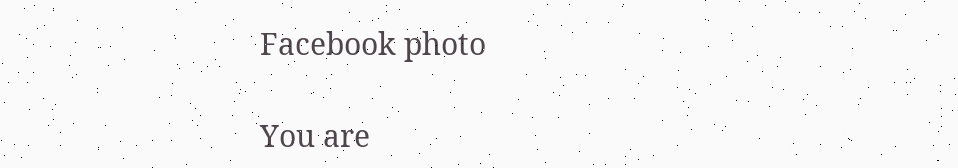Facebook photo

You are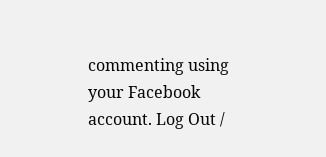commenting using your Facebook account. Log Out /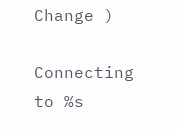Change )

Connecting to %s